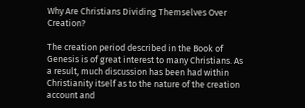Why Are Christians Dividing Themselves Over Creation?

The creation period described in the Book of Genesis is of great interest to many Christians. As a result, much discussion has been had within Christianity itself as to the nature of the creation account and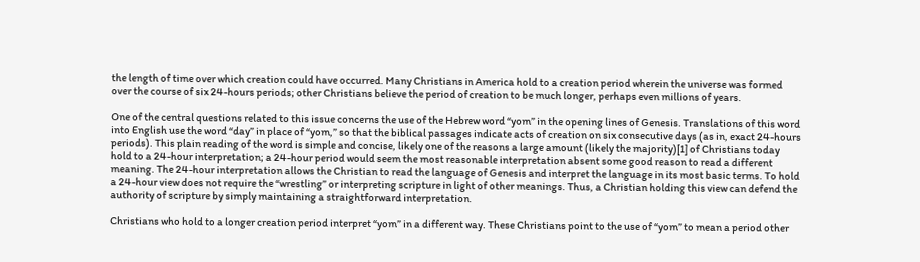the length of time over which creation could have occurred. Many Christians in America hold to a creation period wherein the universe was formed over the course of six 24-hours periods; other Christians believe the period of creation to be much longer, perhaps even millions of years.

One of the central questions related to this issue concerns the use of the Hebrew word “yom” in the opening lines of Genesis. Translations of this word into English use the word “day” in place of “yom,” so that the biblical passages indicate acts of creation on six consecutive days (as in, exact 24-hours periods). This plain reading of the word is simple and concise, likely one of the reasons a large amount (likely the majority)[1] of Christians today hold to a 24-hour interpretation; a 24-hour period would seem the most reasonable interpretation absent some good reason to read a different meaning. The 24-hour interpretation allows the Christian to read the language of Genesis and interpret the language in its most basic terms. To hold a 24-hour view does not require the “wrestling” or interpreting scripture in light of other meanings. Thus, a Christian holding this view can defend the authority of scripture by simply maintaining a straightforward interpretation.

Christians who hold to a longer creation period interpret “yom” in a different way. These Christians point to the use of “yom” to mean a period other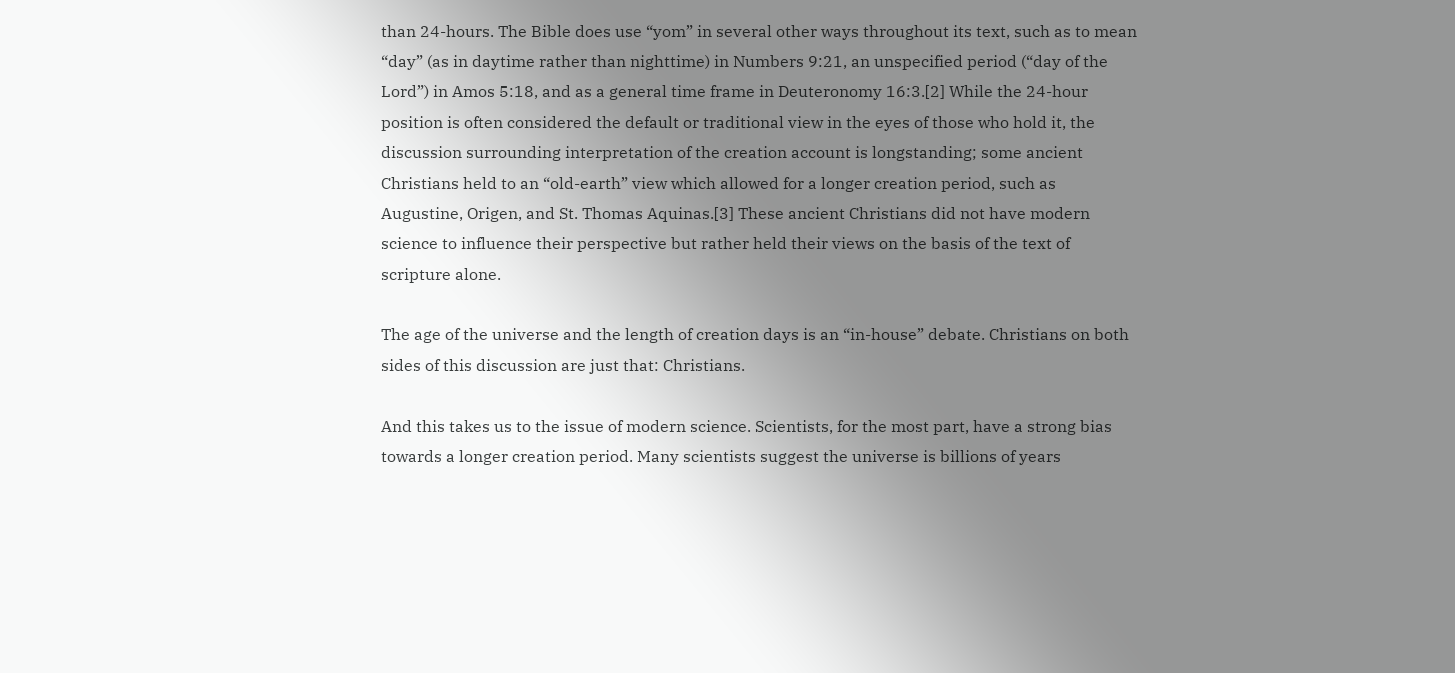than 24-hours. The Bible does use “yom” in several other ways throughout its text, such as to mean “day” (as in daytime rather than nighttime) in Numbers 9:21, an unspecified period (“day of the Lord”) in Amos 5:18, and as a general time frame in Deuteronomy 16:3.[2] While the 24-hour position is often considered the default or traditional view in the eyes of those who hold it, the discussion surrounding interpretation of the creation account is longstanding; some ancient Christians held to an “old-earth” view which allowed for a longer creation period, such as Augustine, Origen, and St. Thomas Aquinas.[3] These ancient Christians did not have modern science to influence their perspective but rather held their views on the basis of the text of scripture alone.

The age of the universe and the length of creation days is an “in-house” debate. Christians on both sides of this discussion are just that: Christians.

And this takes us to the issue of modern science. Scientists, for the most part, have a strong bias towards a longer creation period. Many scientists suggest the universe is billions of years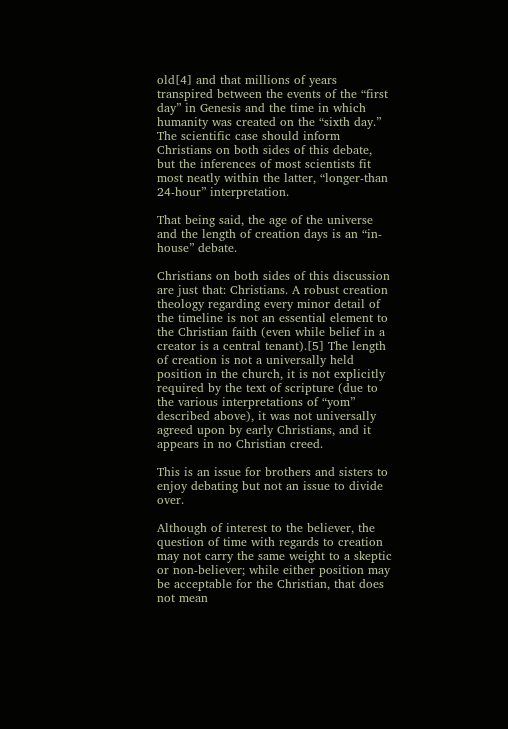old[4] and that millions of years transpired between the events of the “first day” in Genesis and the time in which humanity was created on the “sixth day.” The scientific case should inform Christians on both sides of this debate, but the inferences of most scientists fit most neatly within the latter, “longer-than 24-hour” interpretation.

That being said, the age of the universe and the length of creation days is an “in-house” debate.

Christians on both sides of this discussion are just that: Christians. A robust creation theology regarding every minor detail of the timeline is not an essential element to the Christian faith (even while belief in a creator is a central tenant).[5] The length of creation is not a universally held position in the church, it is not explicitly required by the text of scripture (due to the various interpretations of “yom” described above), it was not universally agreed upon by early Christians, and it appears in no Christian creed.

This is an issue for brothers and sisters to enjoy debating but not an issue to divide over.

Although of interest to the believer, the question of time with regards to creation may not carry the same weight to a skeptic or non-believer; while either position may be acceptable for the Christian, that does not mean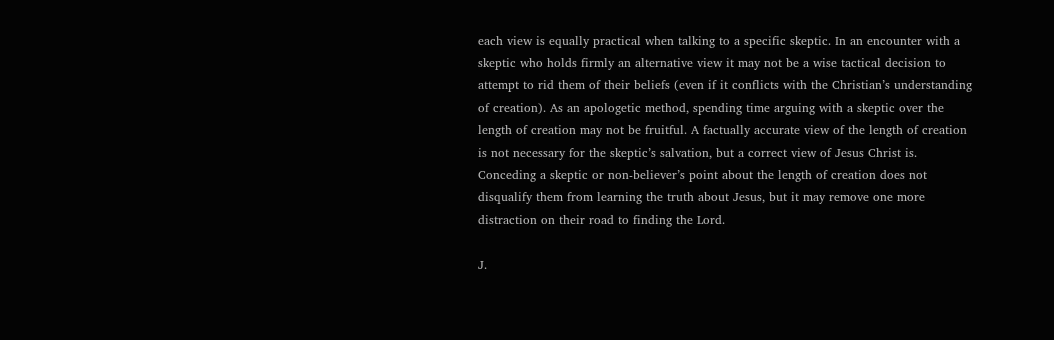each view is equally practical when talking to a specific skeptic. In an encounter with a skeptic who holds firmly an alternative view it may not be a wise tactical decision to attempt to rid them of their beliefs (even if it conflicts with the Christian’s understanding of creation). As an apologetic method, spending time arguing with a skeptic over the length of creation may not be fruitful. A factually accurate view of the length of creation is not necessary for the skeptic’s salvation, but a correct view of Jesus Christ is. Conceding a skeptic or non-believer’s point about the length of creation does not disqualify them from learning the truth about Jesus, but it may remove one more distraction on their road to finding the Lord.

J.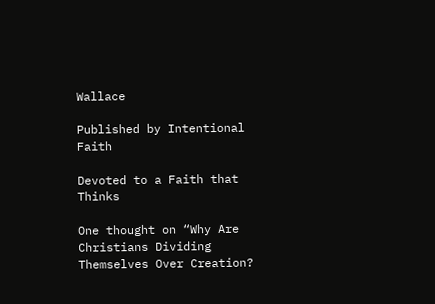Wallace

Published by Intentional Faith

Devoted to a Faith that Thinks

One thought on “Why Are Christians Dividing Themselves Over Creation?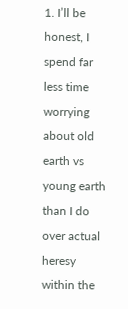1. I’ll be honest, I spend far less time worrying about old earth vs young earth than I do over actual heresy within the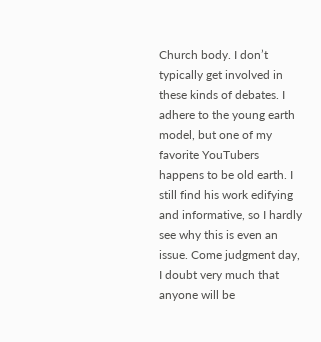Church body. I don’t typically get involved in these kinds of debates. I adhere to the young earth model, but one of my favorite YouTubers happens to be old earth. I still find his work edifying and informative, so I hardly see why this is even an issue. Come judgment day, I doubt very much that anyone will be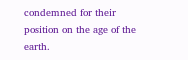condemned for their position on the age of the earth.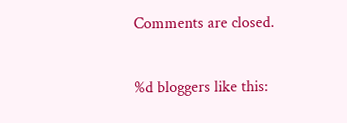Comments are closed.

%d bloggers like this: